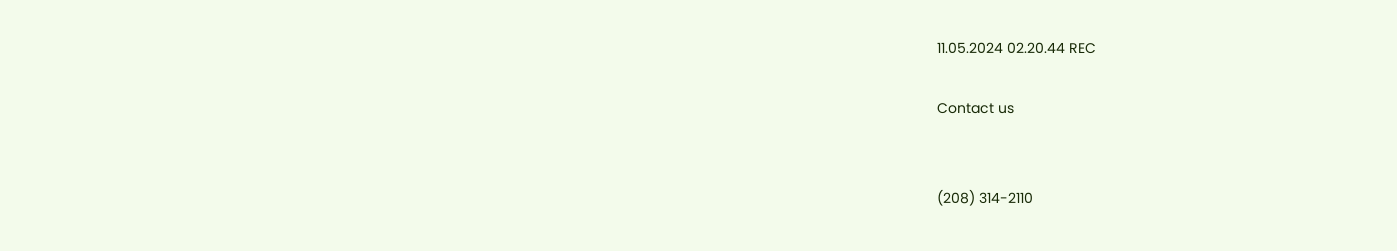11.05.2024 02.20.44 REC

Contact us


(208) 314-2110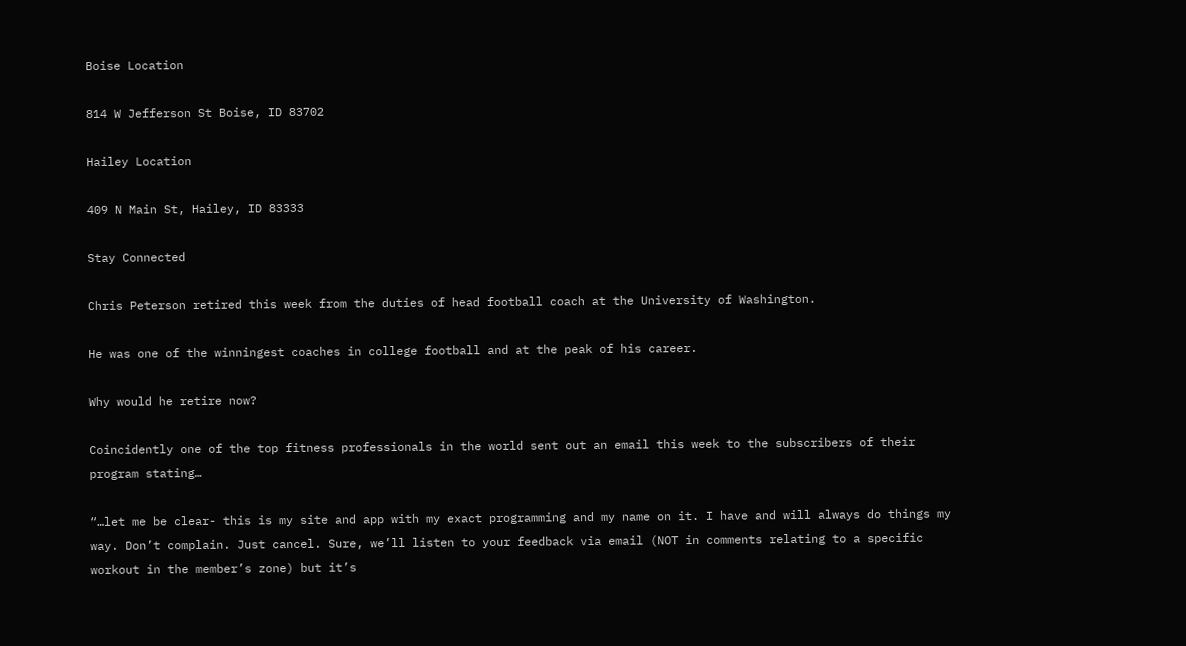Boise Location

814 W Jefferson St Boise, ID 83702

Hailey Location

409 N Main St, Hailey, ID 83333

Stay Connected

Chris Peterson retired this week from the duties of head football coach at the University of Washington.

He was one of the winningest coaches in college football and at the peak of his career.

Why would he retire now?

Coincidently one of the top fitness professionals in the world sent out an email this week to the subscribers of their program stating…

“…let me be clear- this is my site and app with my exact programming and my name on it. I have and will always do things my way. Don’t complain. Just cancel. Sure, we’ll listen to your feedback via email (NOT in comments relating to a specific workout in the member’s zone) but it’s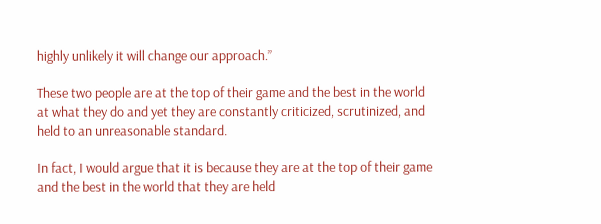highly unlikely it will change our approach.”

These two people are at the top of their game and the best in the world at what they do and yet they are constantly criticized, scrutinized, and held to an unreasonable standard.

In fact, I would argue that it is because they are at the top of their game and the best in the world that they are held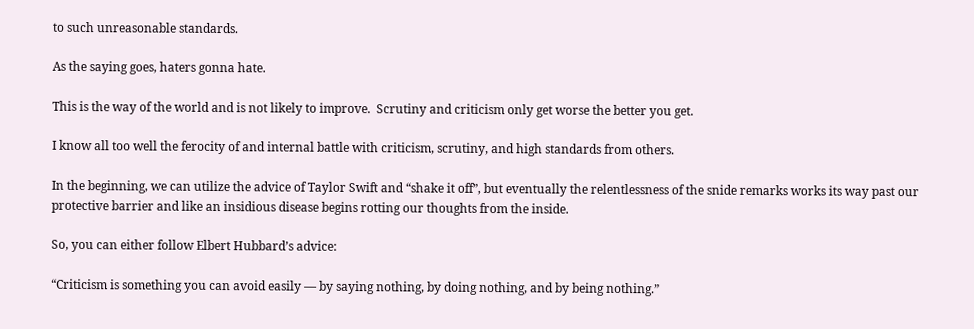to such unreasonable standards.

As the saying goes, haters gonna hate.

This is the way of the world and is not likely to improve.  Scrutiny and criticism only get worse the better you get.

I know all too well the ferocity of and internal battle with criticism, scrutiny, and high standards from others.

In the beginning, we can utilize the advice of Taylor Swift and “shake it off”, but eventually the relentlessness of the snide remarks works its way past our protective barrier and like an insidious disease begins rotting our thoughts from the inside.

So, you can either follow Elbert Hubbard’s advice:

“Criticism is something you can avoid easily — by saying nothing, by doing nothing, and by being nothing.”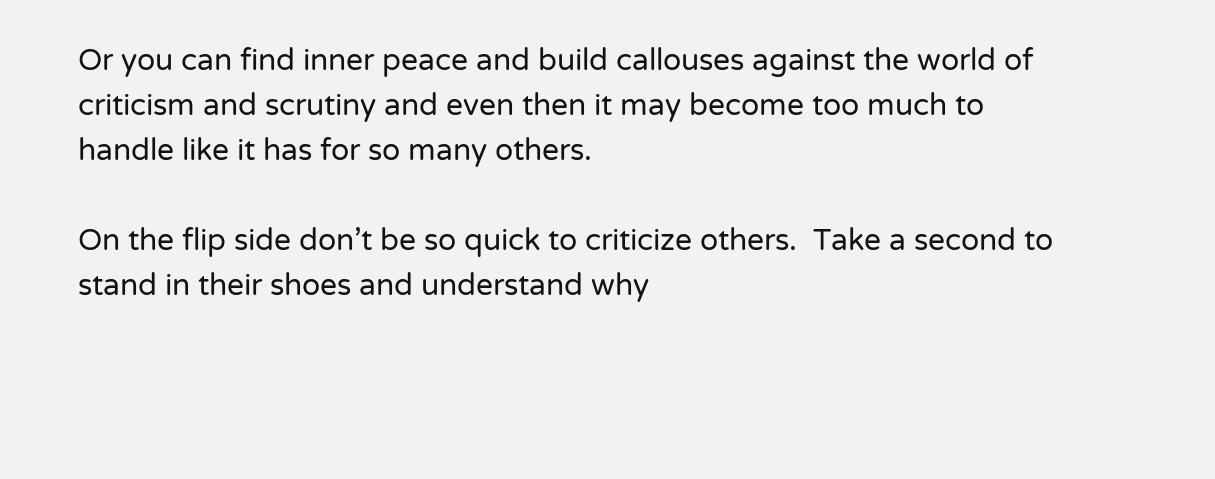Or you can find inner peace and build callouses against the world of criticism and scrutiny and even then it may become too much to handle like it has for so many others.

On the flip side don’t be so quick to criticize others.  Take a second to stand in their shoes and understand why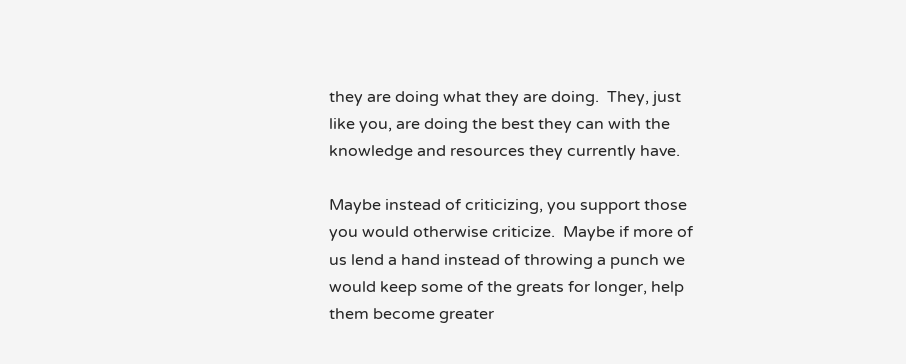they are doing what they are doing.  They, just like you, are doing the best they can with the knowledge and resources they currently have.

Maybe instead of criticizing, you support those you would otherwise criticize.  Maybe if more of us lend a hand instead of throwing a punch we would keep some of the greats for longer, help them become greater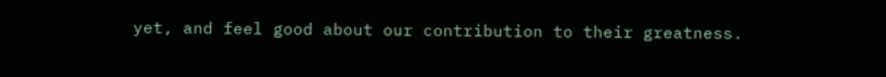yet, and feel good about our contribution to their greatness.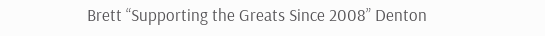Brett “Supporting the Greats Since 2008” Denton